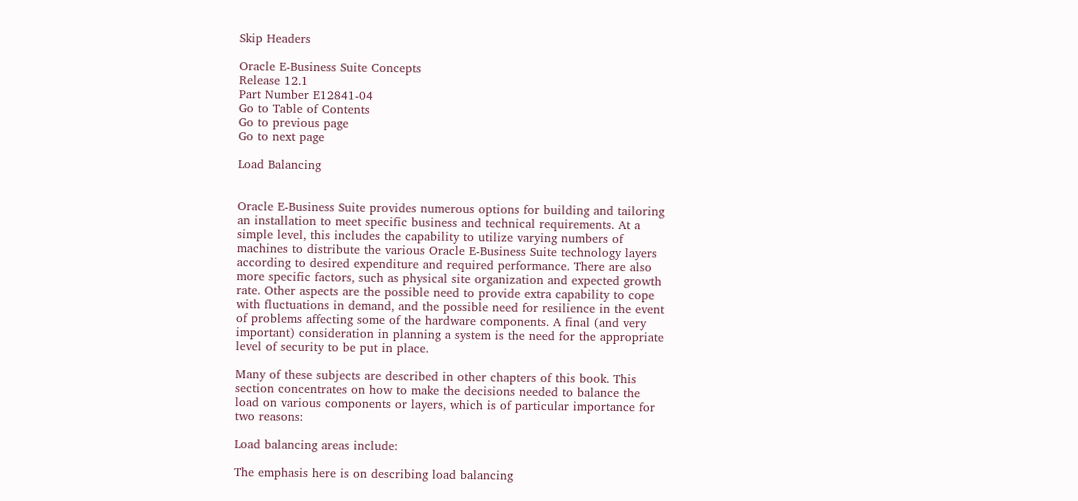Skip Headers

Oracle E-Business Suite Concepts
Release 12.1
Part Number E12841-04
Go to Table of Contents
Go to previous page
Go to next page

Load Balancing


Oracle E-Business Suite provides numerous options for building and tailoring an installation to meet specific business and technical requirements. At a simple level, this includes the capability to utilize varying numbers of machines to distribute the various Oracle E-Business Suite technology layers according to desired expenditure and required performance. There are also more specific factors, such as physical site organization and expected growth rate. Other aspects are the possible need to provide extra capability to cope with fluctuations in demand, and the possible need for resilience in the event of problems affecting some of the hardware components. A final (and very important) consideration in planning a system is the need for the appropriate level of security to be put in place.

Many of these subjects are described in other chapters of this book. This section concentrates on how to make the decisions needed to balance the load on various components or layers, which is of particular importance for two reasons:

Load balancing areas include:

The emphasis here is on describing load balancing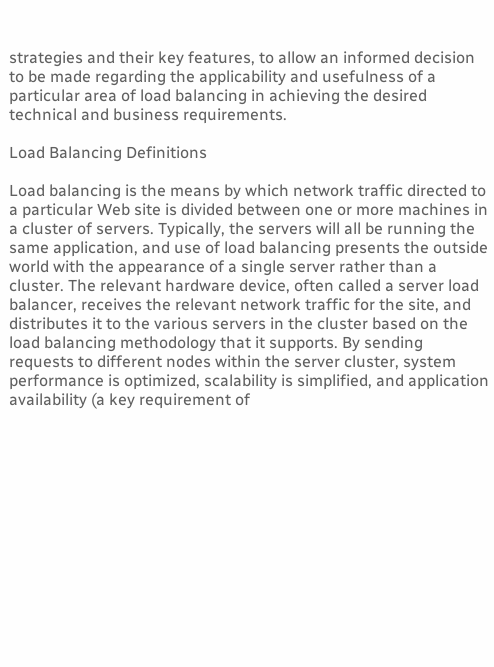strategies and their key features, to allow an informed decision to be made regarding the applicability and usefulness of a particular area of load balancing in achieving the desired technical and business requirements.

Load Balancing Definitions

Load balancing is the means by which network traffic directed to a particular Web site is divided between one or more machines in a cluster of servers. Typically, the servers will all be running the same application, and use of load balancing presents the outside world with the appearance of a single server rather than a cluster. The relevant hardware device, often called a server load balancer, receives the relevant network traffic for the site, and distributes it to the various servers in the cluster based on the load balancing methodology that it supports. By sending requests to different nodes within the server cluster, system performance is optimized, scalability is simplified, and application availability (a key requirement of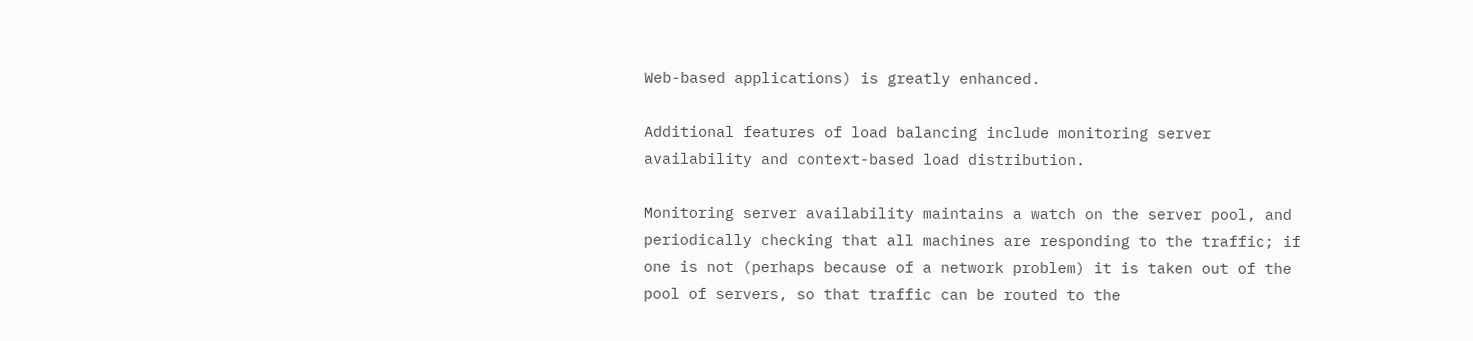Web-based applications) is greatly enhanced.

Additional features of load balancing include monitoring server availability and context-based load distribution.

Monitoring server availability maintains a watch on the server pool, and periodically checking that all machines are responding to the traffic; if one is not (perhaps because of a network problem) it is taken out of the pool of servers, so that traffic can be routed to the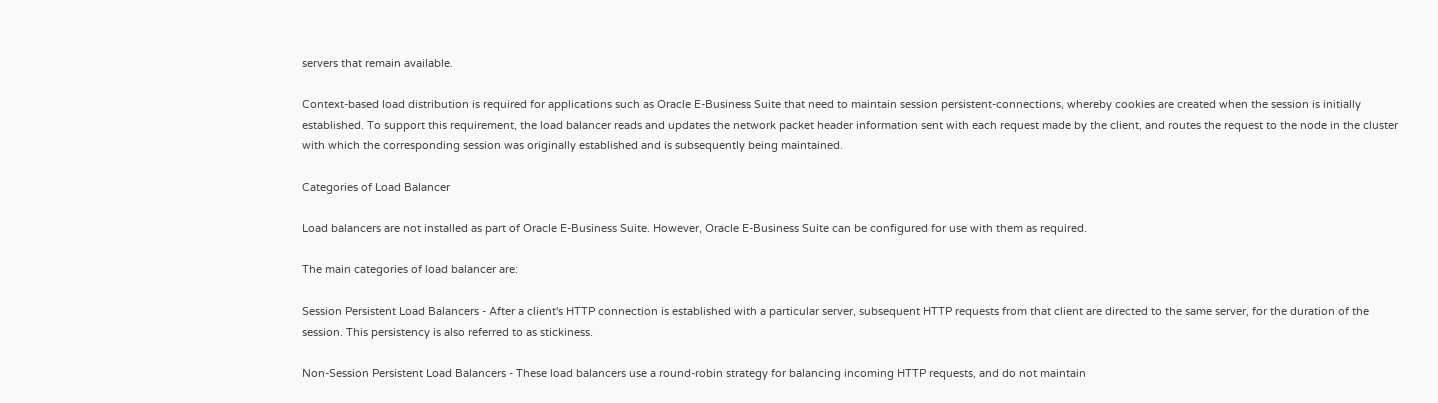servers that remain available.

Context-based load distribution is required for applications such as Oracle E-Business Suite that need to maintain session persistent-connections, whereby cookies are created when the session is initially established. To support this requirement, the load balancer reads and updates the network packet header information sent with each request made by the client, and routes the request to the node in the cluster with which the corresponding session was originally established and is subsequently being maintained.

Categories of Load Balancer

Load balancers are not installed as part of Oracle E-Business Suite. However, Oracle E-Business Suite can be configured for use with them as required.

The main categories of load balancer are:

Session Persistent Load Balancers - After a client's HTTP connection is established with a particular server, subsequent HTTP requests from that client are directed to the same server, for the duration of the session. This persistency is also referred to as stickiness.

Non-Session Persistent Load Balancers - These load balancers use a round-robin strategy for balancing incoming HTTP requests, and do not maintain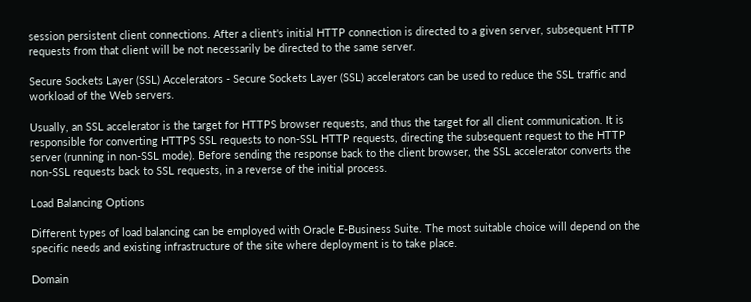session persistent client connections. After a client's initial HTTP connection is directed to a given server, subsequent HTTP requests from that client will be not necessarily be directed to the same server.

Secure Sockets Layer (SSL) Accelerators - Secure Sockets Layer (SSL) accelerators can be used to reduce the SSL traffic and workload of the Web servers.

Usually, an SSL accelerator is the target for HTTPS browser requests, and thus the target for all client communication. It is responsible for converting HTTPS SSL requests to non-SSL HTTP requests, directing the subsequent request to the HTTP server (running in non-SSL mode). Before sending the response back to the client browser, the SSL accelerator converts the non-SSL requests back to SSL requests, in a reverse of the initial process.

Load Balancing Options

Different types of load balancing can be employed with Oracle E-Business Suite. The most suitable choice will depend on the specific needs and existing infrastructure of the site where deployment is to take place.

Domain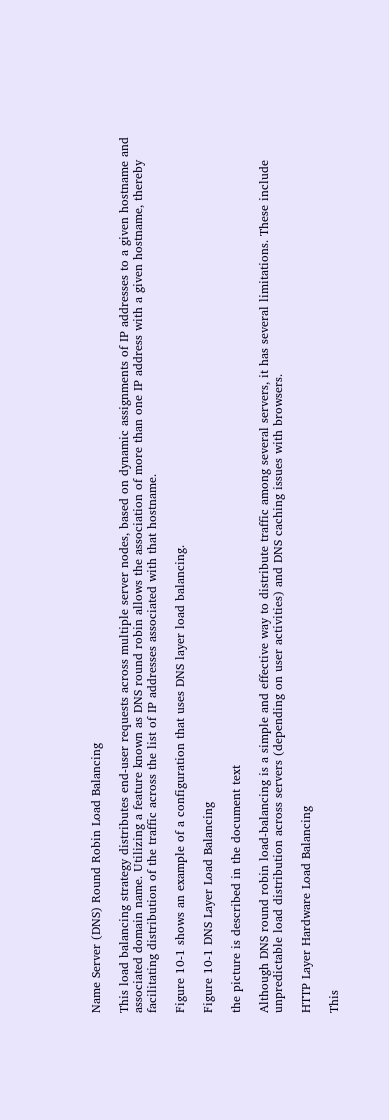Name Server (DNS) Round Robin Load Balancing

This load balancing strategy distributes end-user requests across multiple server nodes, based on dynamic assignments of IP addresses to a given hostname and associated domain name. Utilizing a feature known as DNS round robin allows the association of more than one IP address with a given hostname, thereby facilitating distribution of the traffic across the list of IP addresses associated with that hostname.

Figure 10-1 shows an example of a configuration that uses DNS layer load balancing.

Figure 10-1 DNS Layer Load Balancing

the picture is described in the document text

Although DNS round robin load-balancing is a simple and effective way to distribute traffic among several servers, it has several limitations. These include unpredictable load distribution across servers (depending on user activities) and DNS caching issues with browsers.

HTTP Layer Hardware Load Balancing

This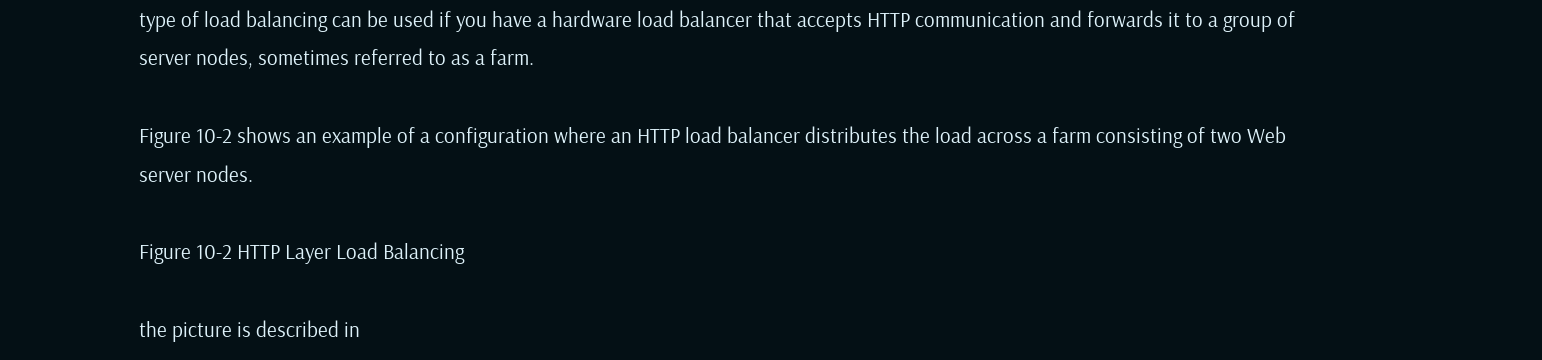type of load balancing can be used if you have a hardware load balancer that accepts HTTP communication and forwards it to a group of server nodes, sometimes referred to as a farm.

Figure 10-2 shows an example of a configuration where an HTTP load balancer distributes the load across a farm consisting of two Web server nodes.

Figure 10-2 HTTP Layer Load Balancing

the picture is described in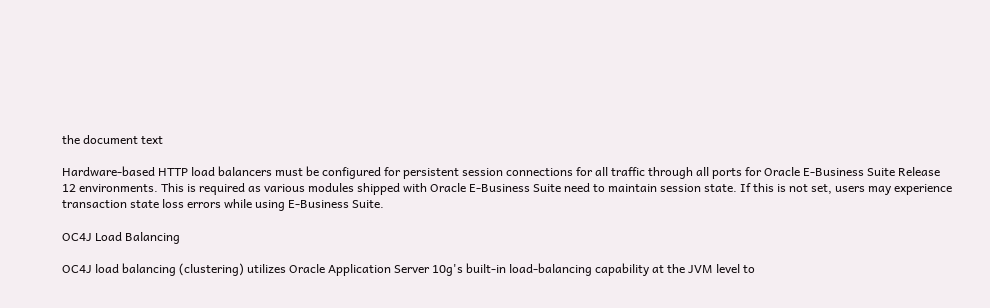the document text

Hardware-based HTTP load balancers must be configured for persistent session connections for all traffic through all ports for Oracle E-Business Suite Release 12 environments. This is required as various modules shipped with Oracle E-Business Suite need to maintain session state. If this is not set, users may experience transaction state loss errors while using E-Business Suite.

OC4J Load Balancing

OC4J load balancing (clustering) utilizes Oracle Application Server 10g's built-in load-balancing capability at the JVM level to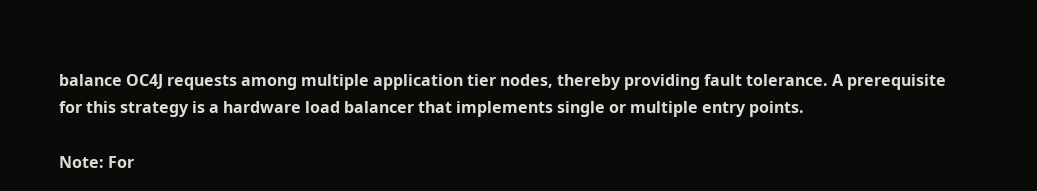balance OC4J requests among multiple application tier nodes, thereby providing fault tolerance. A prerequisite for this strategy is a hardware load balancer that implements single or multiple entry points.

Note: For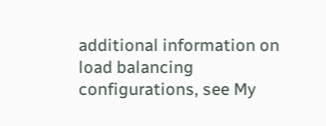additional information on load balancing configurations, see My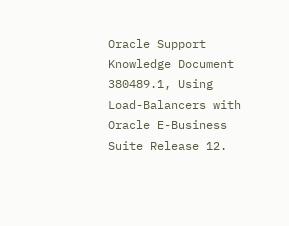Oracle Support Knowledge Document 380489.1, Using Load-Balancers with Oracle E-Business Suite Release 12.